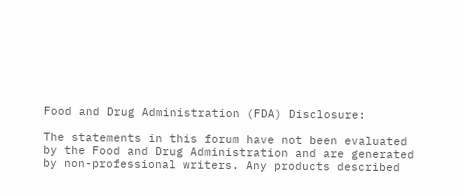Food and Drug Administration (FDA) Disclosure:

The statements in this forum have not been evaluated by the Food and Drug Administration and are generated by non-professional writers. Any products described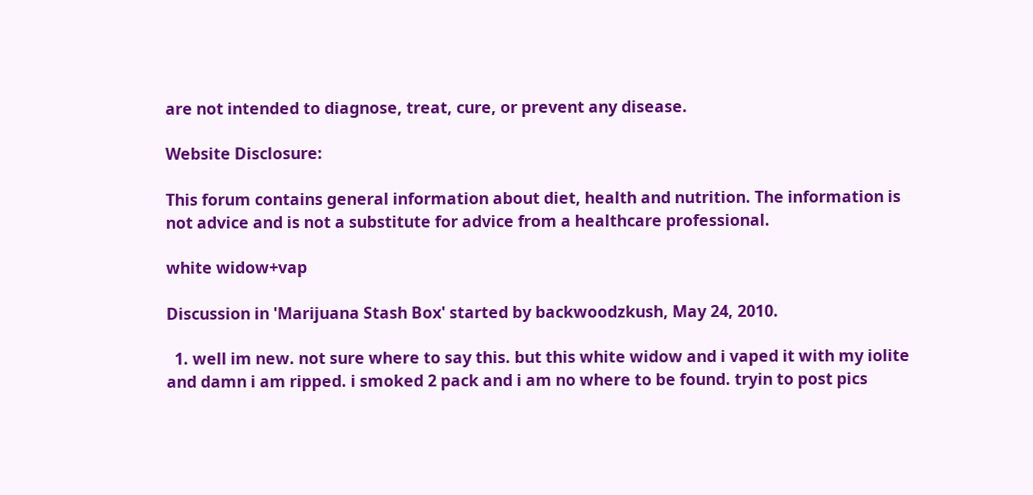are not intended to diagnose, treat, cure, or prevent any disease.

Website Disclosure:

This forum contains general information about diet, health and nutrition. The information is not advice and is not a substitute for advice from a healthcare professional.

white widow+vap

Discussion in 'Marijuana Stash Box' started by backwoodzkush, May 24, 2010.

  1. well im new. not sure where to say this. but this white widow and i vaped it with my iolite and damn i am ripped. i smoked 2 pack and i am no where to be found. tryin to post pics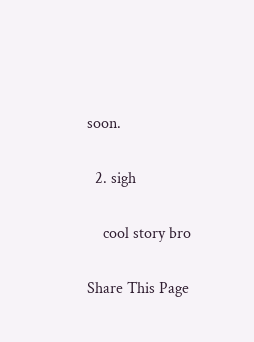soon.

  2. sigh

    cool story bro

Share This Page